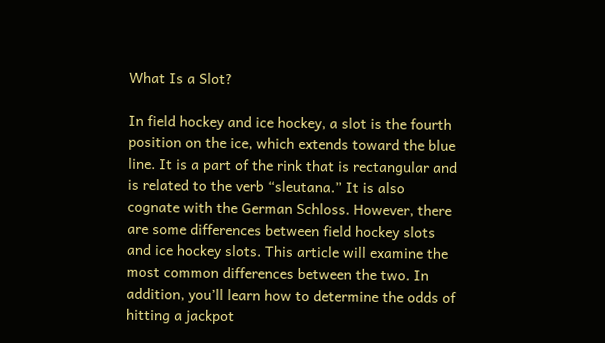What Is a Slot?

In field hockey and ice hockey, a slot is the fourth position on the ice, which extends toward the blue line. It is a part of the rink that is rectangular and is related to the verb “sleutana.” It is also cognate with the German Schloss. However, there are some differences between field hockey slots and ice hockey slots. This article will examine the most common differences between the two. In addition, you’ll learn how to determine the odds of hitting a jackpot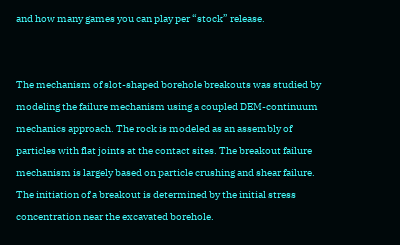and how many games you can play per “stock” release.


The mechanism of slot-shaped borehole breakouts was studied by modeling the failure mechanism using a coupled DEM-continuum mechanics approach. The rock is modeled as an assembly of particles with flat joints at the contact sites. The breakout failure mechanism is largely based on particle crushing and shear failure. The initiation of a breakout is determined by the initial stress concentration near the excavated borehole.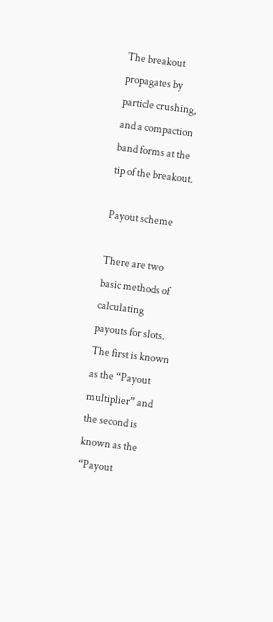The breakout propagates by particle crushing, and a compaction band forms at the tip of the breakout.

Payout scheme

There are two basic methods of calculating payouts for slots. The first is known as the “Payout multiplier” and the second is known as the “Payout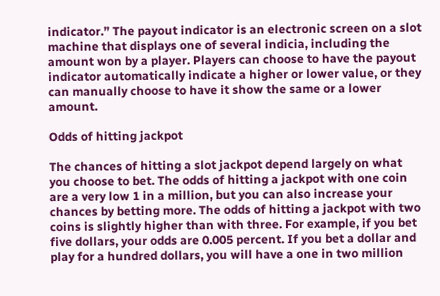indicator.” The payout indicator is an electronic screen on a slot machine that displays one of several indicia, including the amount won by a player. Players can choose to have the payout indicator automatically indicate a higher or lower value, or they can manually choose to have it show the same or a lower amount.

Odds of hitting jackpot

The chances of hitting a slot jackpot depend largely on what you choose to bet. The odds of hitting a jackpot with one coin are a very low 1 in a million, but you can also increase your chances by betting more. The odds of hitting a jackpot with two coins is slightly higher than with three. For example, if you bet five dollars, your odds are 0.005 percent. If you bet a dollar and play for a hundred dollars, you will have a one in two million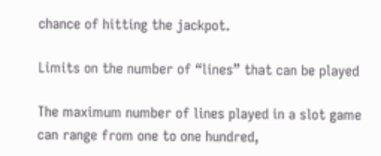chance of hitting the jackpot.

Limits on the number of “lines” that can be played

The maximum number of lines played in a slot game can range from one to one hundred,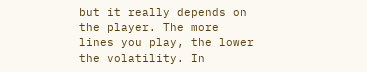but it really depends on the player. The more lines you play, the lower the volatility. In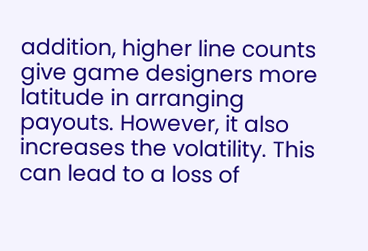addition, higher line counts give game designers more latitude in arranging payouts. However, it also increases the volatility. This can lead to a loss of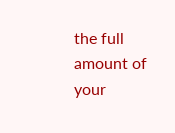the full amount of your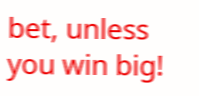bet, unless you win big!